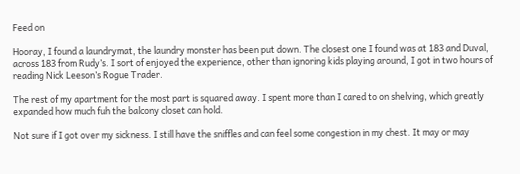Feed on

Hooray, I found a laundrymat, the laundry monster has been put down. The closest one I found was at 183 and Duval, across 183 from Rudy’s. I sort of enjoyed the experience, other than ignoring kids playing around, I got in two hours of reading Nick Leeson’s Rogue Trader.

The rest of my apartment for the most part is squared away. I spent more than I cared to on shelving, which greatly expanded how much fuh the balcony closet can hold.

Not sure if I got over my sickness. I still have the sniffles and can feel some congestion in my chest. It may or may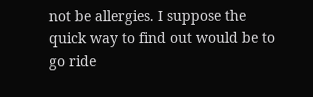not be allergies. I suppose the quick way to find out would be to go ride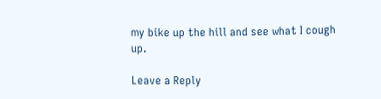my bike up the hill and see what I cough up.

Leave a Reply